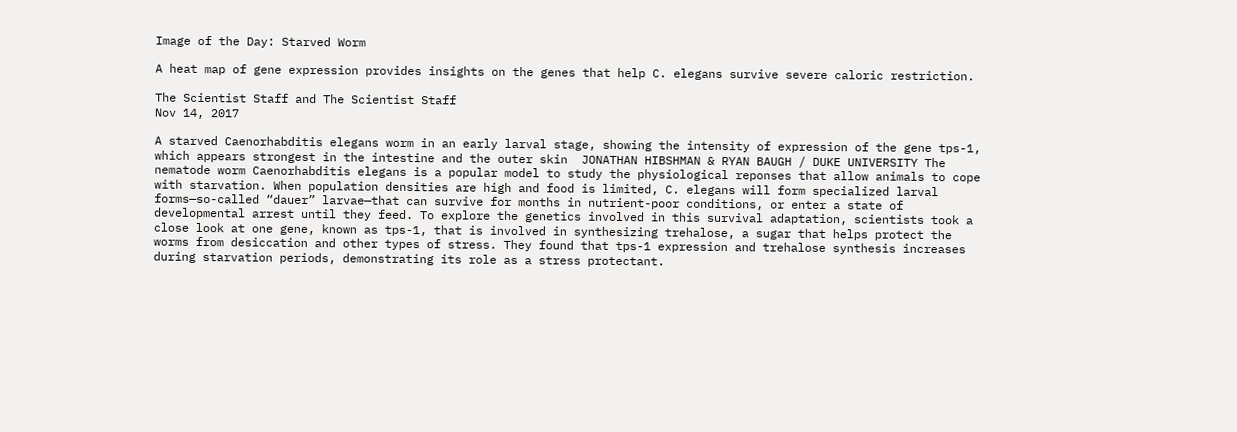Image of the Day: Starved Worm

A heat map of gene expression provides insights on the genes that help C. elegans survive severe caloric restriction.

The Scientist Staff and The Scientist Staff
Nov 14, 2017

A starved Caenorhabditis elegans worm in an early larval stage, showing the intensity of expression of the gene tps-1, which appears strongest in the intestine and the outer skin  JONATHAN HIBSHMAN & RYAN BAUGH / DUKE UNIVERSITY The nematode worm Caenorhabditis elegans is a popular model to study the physiological reponses that allow animals to cope with starvation. When population densities are high and food is limited, C. elegans will form specialized larval forms—so-called “dauer” larvae—that can survive for months in nutrient-poor conditions, or enter a state of developmental arrest until they feed. To explore the genetics involved in this survival adaptation, scientists took a close look at one gene, known as tps-1, that is involved in synthesizing trehalose, a sugar that helps protect the worms from desiccation and other types of stress. They found that tps-1 expression and trehalose synthesis increases during starvation periods, demonstrating its role as a stress protectant.